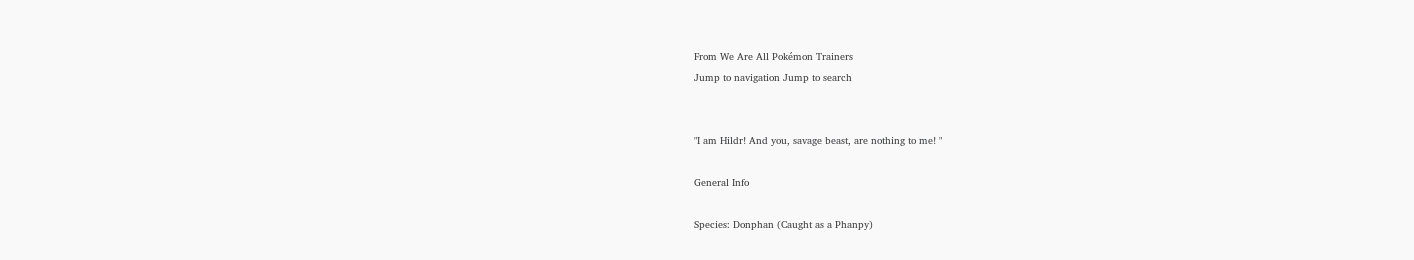From We Are All Pokémon Trainers
Jump to navigation Jump to search


"I am Hildr! And you, savage beast, are nothing to me! "

General Info

Species: Donphan (Caught as a Phanpy)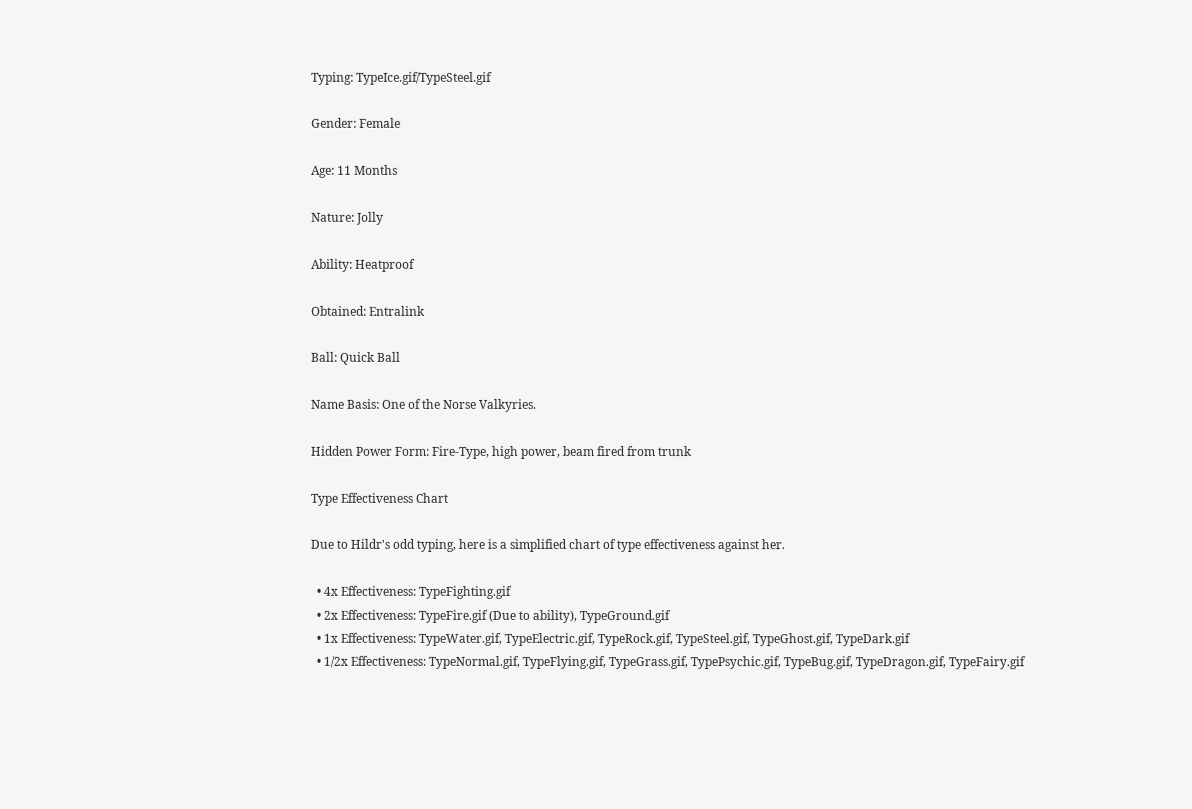Typing: TypeIce.gif/TypeSteel.gif

Gender: Female

Age: 11 Months

Nature: Jolly

Ability: Heatproof

Obtained: Entralink

Ball: Quick Ball

Name Basis: One of the Norse Valkyries.

Hidden Power Form: Fire-Type, high power, beam fired from trunk

Type Effectiveness Chart

Due to Hildr's odd typing, here is a simplified chart of type effectiveness against her.

  • 4x Effectiveness: TypeFighting.gif
  • 2x Effectiveness: TypeFire.gif (Due to ability), TypeGround.gif
  • 1x Effectiveness: TypeWater.gif, TypeElectric.gif, TypeRock.gif, TypeSteel.gif, TypeGhost.gif, TypeDark.gif
  • 1/2x Effectiveness: TypeNormal.gif, TypeFlying.gif, TypeGrass.gif, TypePsychic.gif, TypeBug.gif, TypeDragon.gif, TypeFairy.gif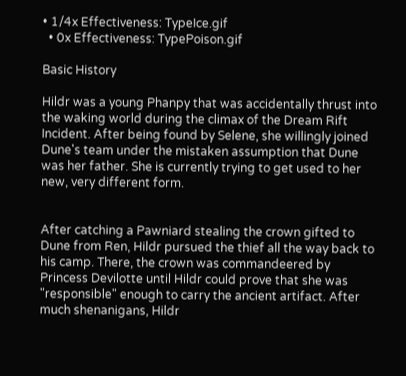• 1/4x Effectiveness: TypeIce.gif
  • 0x Effectiveness: TypePoison.gif

Basic History

Hildr was a young Phanpy that was accidentally thrust into the waking world during the climax of the Dream Rift Incident. After being found by Selene, she willingly joined Dune's team under the mistaken assumption that Dune was her father. She is currently trying to get used to her new, very different form.


After catching a Pawniard stealing the crown gifted to Dune from Ren, Hildr pursued the thief all the way back to his camp. There, the crown was commandeered by Princess Devilotte until Hildr could prove that she was "responsible" enough to carry the ancient artifact. After much shenanigans, Hildr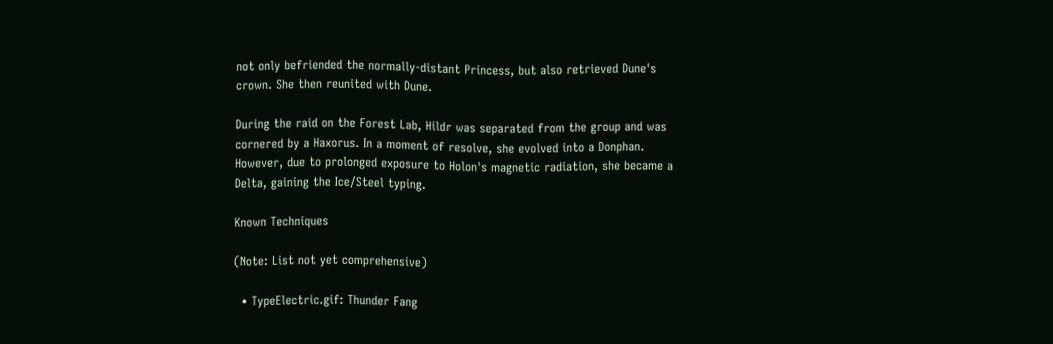not only befriended the normally-distant Princess, but also retrieved Dune's crown. She then reunited with Dune.

During the raid on the Forest Lab, Hildr was separated from the group and was cornered by a Haxorus. In a moment of resolve, she evolved into a Donphan. However, due to prolonged exposure to Holon's magnetic radiation, she became a Delta, gaining the Ice/Steel typing.

Known Techniques

(Note: List not yet comprehensive)

  • TypeElectric.gif: Thunder Fang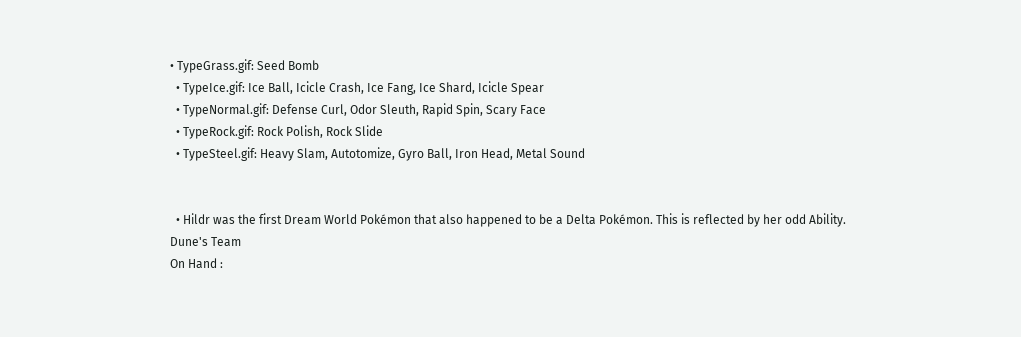• TypeGrass.gif: Seed Bomb
  • TypeIce.gif: Ice Ball, Icicle Crash, Ice Fang, Ice Shard, Icicle Spear
  • TypeNormal.gif: Defense Curl, Odor Sleuth, Rapid Spin, Scary Face
  • TypeRock.gif: Rock Polish, Rock Slide
  • TypeSteel.gif: Heavy Slam, Autotomize, Gyro Ball, Iron Head, Metal Sound


  • Hildr was the first Dream World Pokémon that also happened to be a Delta Pokémon. This is reflected by her odd Ability.
Dune's Team
On Hand :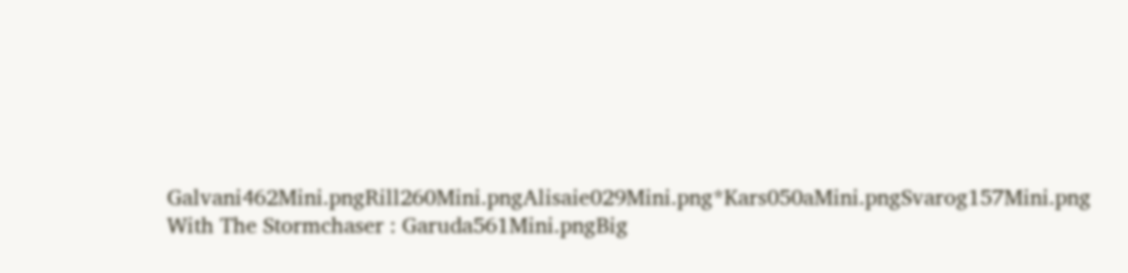Galvani462Mini.pngRill260Mini.pngAlisaie029Mini.png*Kars050aMini.pngSvarog157Mini.png
With The Stormchaser : Garuda561Mini.pngBig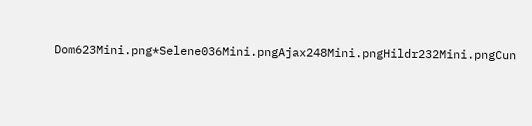Dom623Mini.png*Selene036Mini.pngAjax248Mini.pngHildr232Mini.pngCun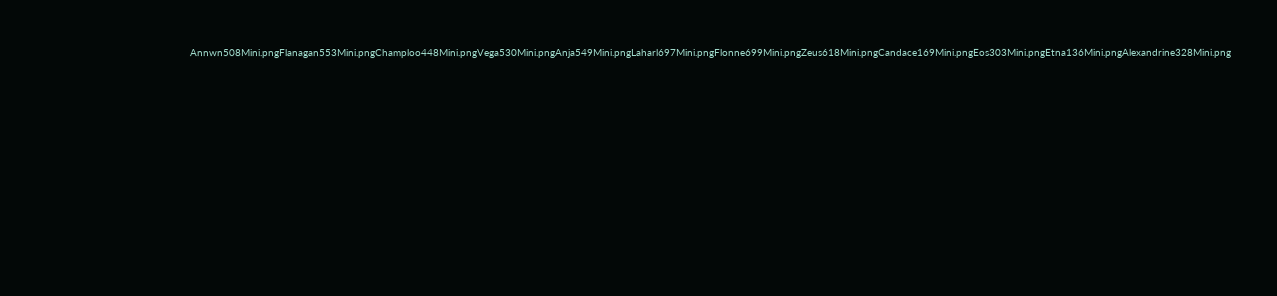Annwn508Mini.pngFlanagan553Mini.pngChamploo448Mini.pngVega530Mini.pngAnja549Mini.pngLaharl697Mini.pngFlonne699Mini.pngZeus618Mini.pngCandace169Mini.pngEos303Mini.pngEtna136Mini.pngAlexandrine328Mini.png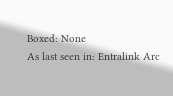Boxed: None
As last seen in: Entralink Arc